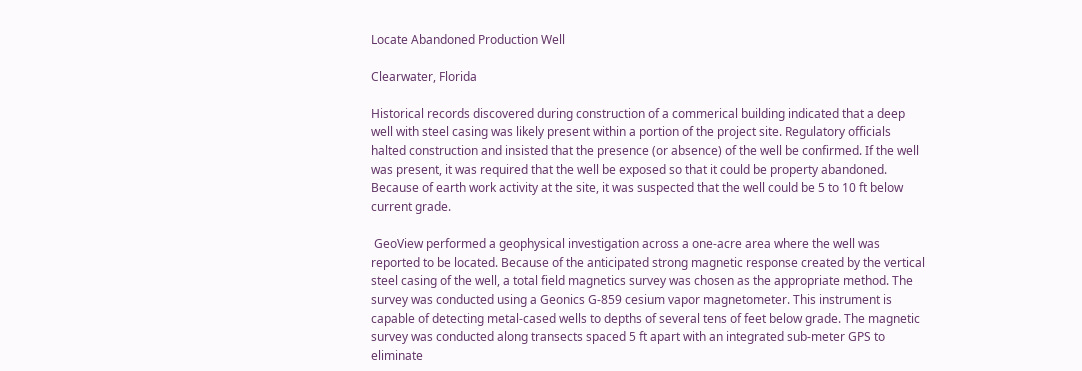Locate Abandoned Production Well

Clearwater, Florida

Historical records discovered during construction of a commerical building indicated that a deep well with steel casing was likely present within a portion of the project site. Regulatory officials halted construction and insisted that the presence (or absence) of the well be confirmed. If the well was present, it was required that the well be exposed so that it could be property abandoned. Because of earth work activity at the site, it was suspected that the well could be 5 to 10 ft below current grade.

 GeoView performed a geophysical investigation across a one-acre area where the well was reported to be located. Because of the anticipated strong magnetic response created by the vertical steel casing of the well, a total field magnetics survey was chosen as the appropriate method. The survey was conducted using a Geonics G-859 cesium vapor magnetometer. This instrument is capable of detecting metal-cased wells to depths of several tens of feet below grade. The magnetic survey was conducted along transects spaced 5 ft apart with an integrated sub-meter GPS to eliminate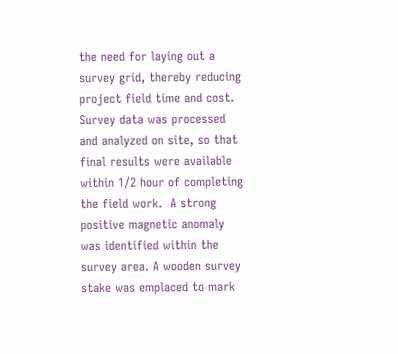the need for laying out a survey grid, thereby reducing project field time and cost. Survey data was processed and analyzed on site, so that final results were available within 1/2 hour of completing the field work.  A strong positive magnetic anomaly was identified within the survey area. A wooden survey stake was emplaced to mark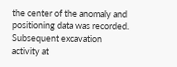the center of the anomaly and positioning data was recorded. Subsequent excavation activity at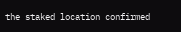the staked location confirmed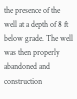the presence of the well at a depth of 8 ft below grade. The well was then properly abandoned and construction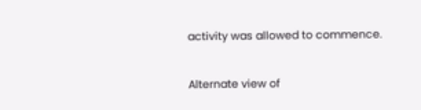activity was allowed to commence.


Alternate view of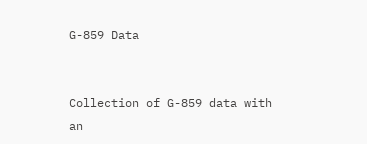G-859 Data


Collection of G-859 data with an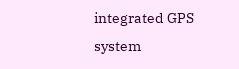integrated GPS system